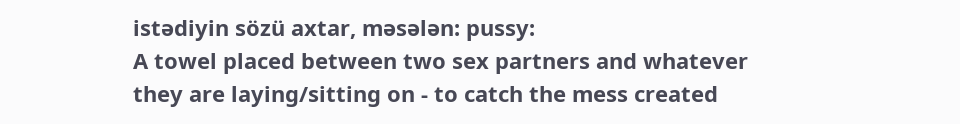istədiyin sözü axtar, məsələn: pussy:
A towel placed between two sex partners and whatever they are laying/sitting on - to catch the mess created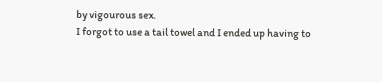by vigourous sex.
I forgot to use a tail towel and I ended up having to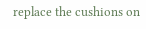replace the cushions on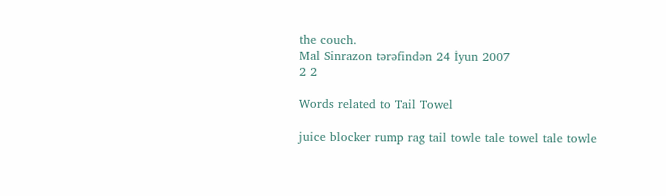the couch.
Mal Sinrazon tərəfindən 24 İyun 2007
2 2

Words related to Tail Towel

juice blocker rump rag tail towle tale towel tale towle